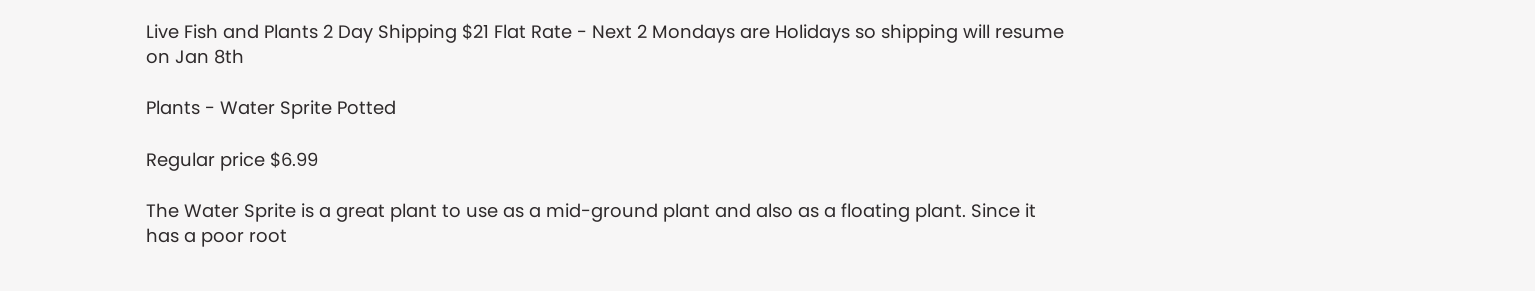Live Fish and Plants 2 Day Shipping $21 Flat Rate - Next 2 Mondays are Holidays so shipping will resume on Jan 8th

Plants - Water Sprite Potted

Regular price $6.99

The Water Sprite is a great plant to use as a mid-ground plant and also as a floating plant. Since it has a poor root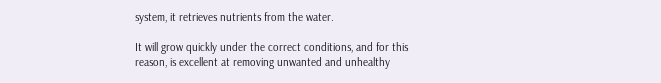system, it retrieves nutrients from the water.

It will grow quickly under the correct conditions, and for this reason, is excellent at removing unwanted and unhealthy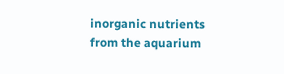inorganic nutrients from the aquarium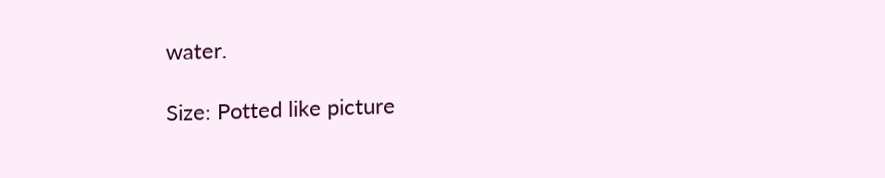water.

Size: Potted like picture